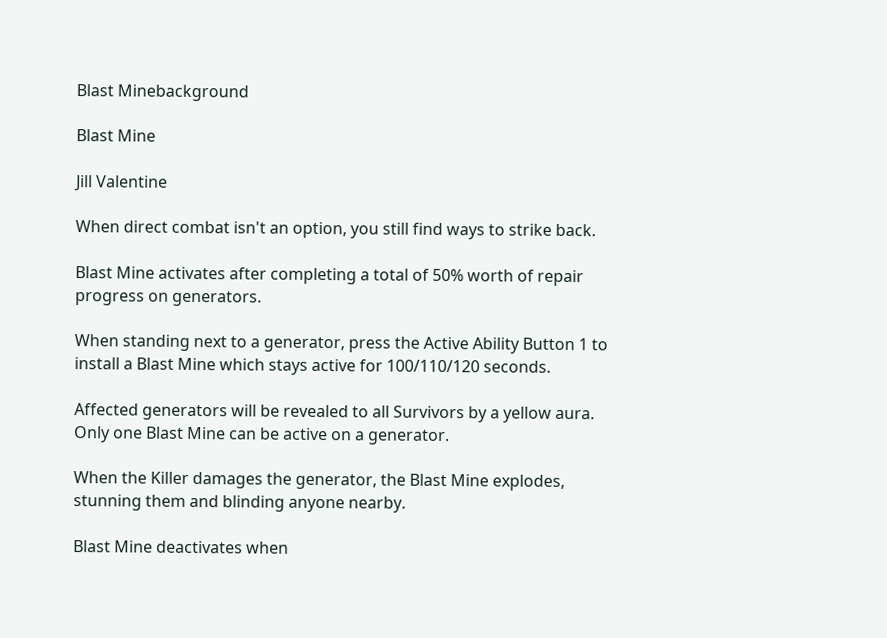Blast Minebackground

Blast Mine

Jill Valentine

When direct combat isn't an option, you still find ways to strike back.

Blast Mine activates after completing a total of 50% worth of repair progress on generators.

When standing next to a generator, press the Active Ability Button 1 to install a Blast Mine which stays active for 100/110/120 seconds.

Affected generators will be revealed to all Survivors by a yellow aura. Only one Blast Mine can be active on a generator.

When the Killer damages the generator, the Blast Mine explodes, stunning them and blinding anyone nearby.

Blast Mine deactivates when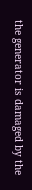the generator is damaged by the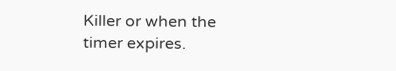Killer or when the timer expires.